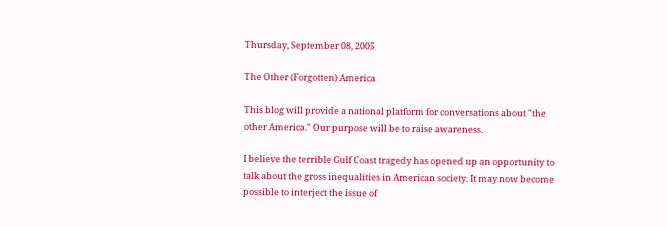Thursday, September 08, 2005

The Other (Forgotten) America

This blog will provide a national platform for conversations about "the other America." Our purpose will be to raise awareness.

I believe the terrible Gulf Coast tragedy has opened up an opportunity to talk about the gross inequalities in American society. It may now become possible to interject the issue of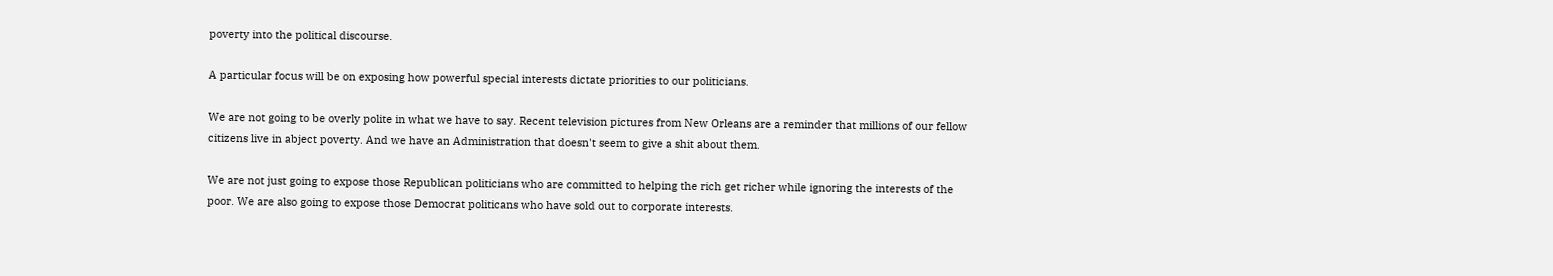poverty into the political discourse.

A particular focus will be on exposing how powerful special interests dictate priorities to our politicians.

We are not going to be overly polite in what we have to say. Recent television pictures from New Orleans are a reminder that millions of our fellow citizens live in abject poverty. And we have an Administration that doesn't seem to give a shit about them.

We are not just going to expose those Republican politicians who are committed to helping the rich get richer while ignoring the interests of the poor. We are also going to expose those Democrat politicans who have sold out to corporate interests.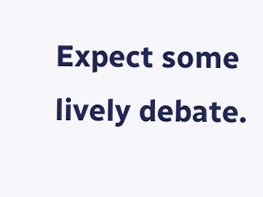Expect some lively debate.